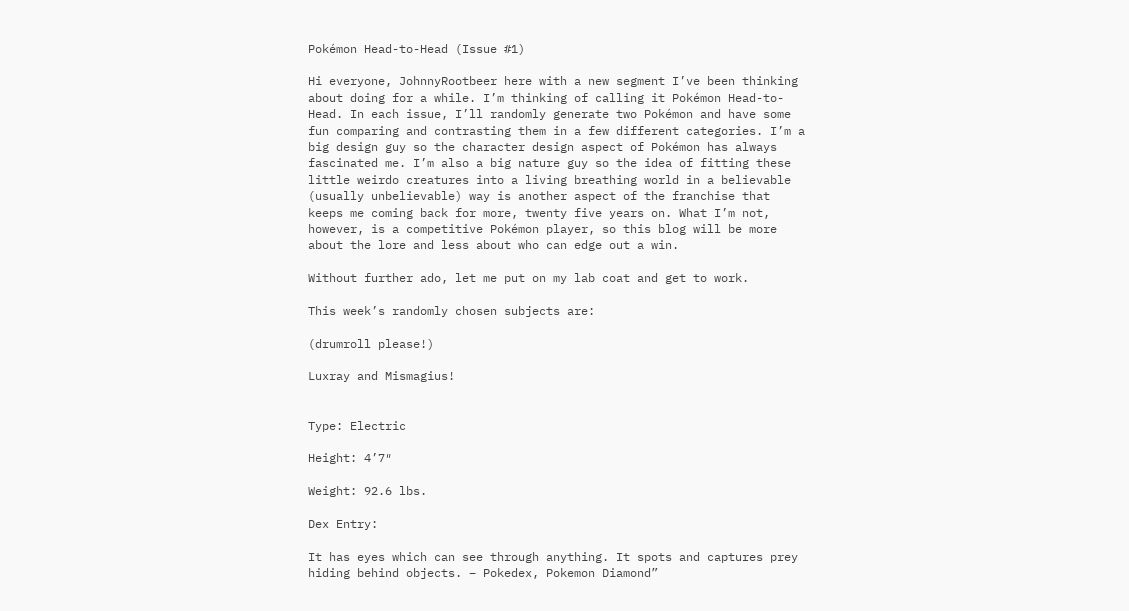Pokémon Head-to-Head (Issue #1)

Hi everyone, JohnnyRootbeer here with a new segment I’ve been thinking about doing for a while. I’m thinking of calling it Pokémon Head-to-Head. In each issue, I’ll randomly generate two Pokémon and have some fun comparing and contrasting them in a few different categories. I’m a big design guy so the character design aspect of Pokémon has always fascinated me. I’m also a big nature guy so the idea of fitting these little weirdo creatures into a living breathing world in a believable (usually unbelievable) way is another aspect of the franchise that keeps me coming back for more, twenty five years on. What I’m not, however, is a competitive Pokémon player, so this blog will be more about the lore and less about who can edge out a win.

Without further ado, let me put on my lab coat and get to work.

This week’s randomly chosen subjects are:

(drumroll please!)

Luxray and Mismagius!


Type: Electric

Height: 4’7″

Weight: 92.6 lbs.

Dex Entry:

It has eyes which can see through anything. It spots and captures prey hiding behind objects. – Pokedex, Pokemon Diamond”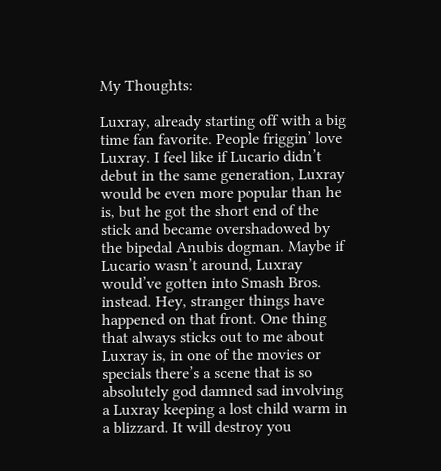My Thoughts:

Luxray, already starting off with a big time fan favorite. People friggin’ love Luxray. I feel like if Lucario didn’t debut in the same generation, Luxray would be even more popular than he is, but he got the short end of the stick and became overshadowed by the bipedal Anubis dogman. Maybe if Lucario wasn’t around, Luxray would’ve gotten into Smash Bros. instead. Hey, stranger things have happened on that front. One thing that always sticks out to me about Luxray is, in one of the movies or specials there’s a scene that is so absolutely god damned sad involving a Luxray keeping a lost child warm in a blizzard. It will destroy you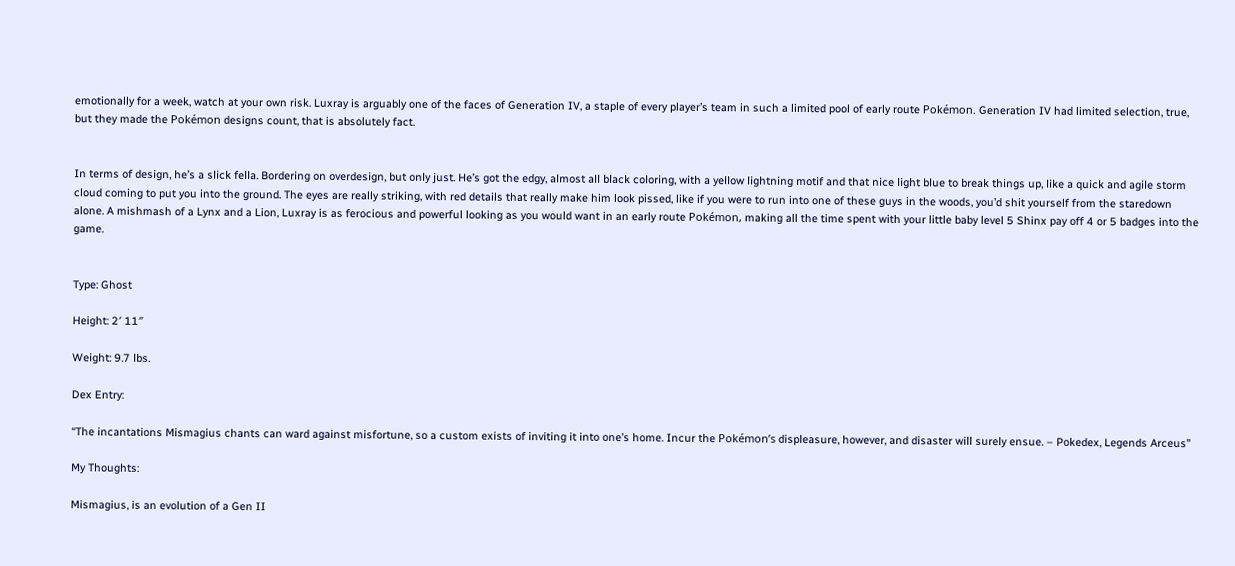emotionally for a week, watch at your own risk. Luxray is arguably one of the faces of Generation IV, a staple of every player’s team in such a limited pool of early route Pokémon. Generation IV had limited selection, true, but they made the Pokémon designs count, that is absolutely fact.


In terms of design, he’s a slick fella. Bordering on overdesign, but only just. He’s got the edgy, almost all black coloring, with a yellow lightning motif and that nice light blue to break things up, like a quick and agile storm cloud coming to put you into the ground. The eyes are really striking, with red details that really make him look pissed, like if you were to run into one of these guys in the woods, you’d shit yourself from the staredown alone. A mishmash of a Lynx and a Lion, Luxray is as ferocious and powerful looking as you would want in an early route Pokémon, making all the time spent with your little baby level 5 Shinx pay off 4 or 5 badges into the game.


Type: Ghost

Height: 2′ 11″

Weight: 9.7 lbs.

Dex Entry:

“The incantations Mismagius chants can ward against misfortune, so a custom exists of inviting it into one’s home. Incur the Pokémon’s displeasure, however, and disaster will surely ensue. – Pokedex, Legends Arceus”

My Thoughts:

Mismagius, is an evolution of a Gen II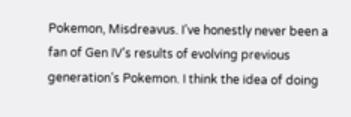Pokemon, Misdreavus. I’ve honestly never been a fan of Gen IV’s results of evolving previous generation’s Pokemon. I think the idea of doing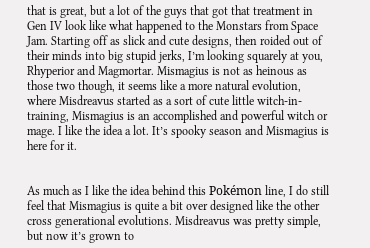that is great, but a lot of the guys that got that treatment in Gen IV look like what happened to the Monstars from Space Jam. Starting off as slick and cute designs, then roided out of their minds into big stupid jerks, I’m looking squarely at you, Rhyperior and Magmortar. Mismagius is not as heinous as those two though, it seems like a more natural evolution, where Misdreavus started as a sort of cute little witch-in-training, Mismagius is an accomplished and powerful witch or mage. I like the idea a lot. It’s spooky season and Mismagius is here for it.


As much as I like the idea behind this Pokémon line, I do still feel that Mismagius is quite a bit over designed like the other cross generational evolutions. Misdreavus was pretty simple, but now it’s grown to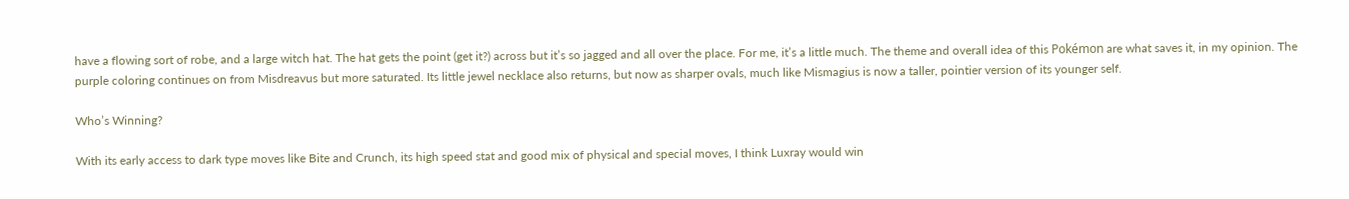have a flowing sort of robe, and a large witch hat. The hat gets the point (get it?) across but it’s so jagged and all over the place. For me, it’s a little much. The theme and overall idea of this Pokémon are what saves it, in my opinion. The purple coloring continues on from Misdreavus but more saturated. Its little jewel necklace also returns, but now as sharper ovals, much like Mismagius is now a taller, pointier version of its younger self.

Who’s Winning?

With its early access to dark type moves like Bite and Crunch, its high speed stat and good mix of physical and special moves, I think Luxray would win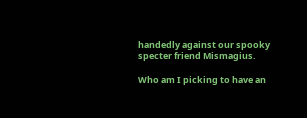handedly against our spooky specter friend Mismagius.

Who am I picking to have an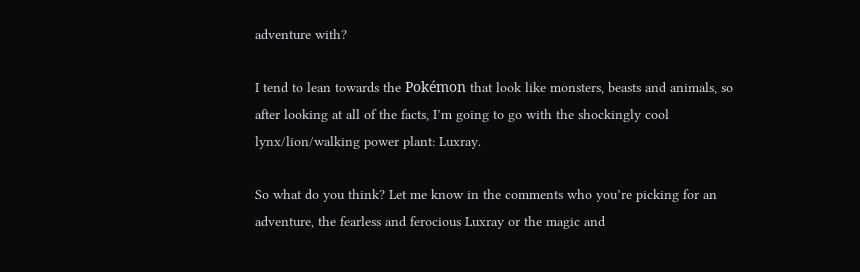adventure with?

I tend to lean towards the Pokémon that look like monsters, beasts and animals, so after looking at all of the facts, I’m going to go with the shockingly cool lynx/lion/walking power plant: Luxray.

So what do you think? Let me know in the comments who you’re picking for an adventure, the fearless and ferocious Luxray or the magic and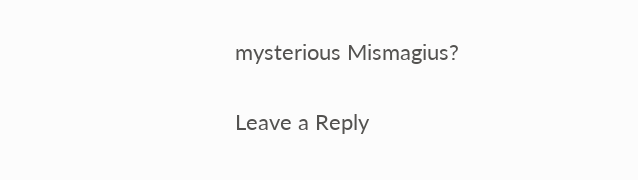mysterious Mismagius?

Leave a Reply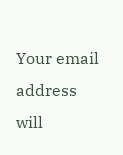Your email address will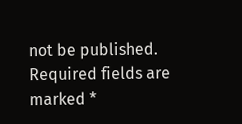not be published. Required fields are marked *